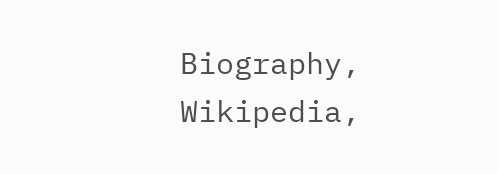Biography, Wikipedia,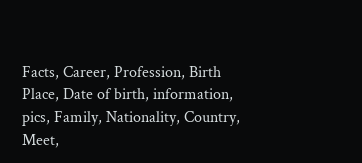Facts, Career, Profession, Birth Place, Date of birth, information, pics, Family, Nationality, Country, Meet,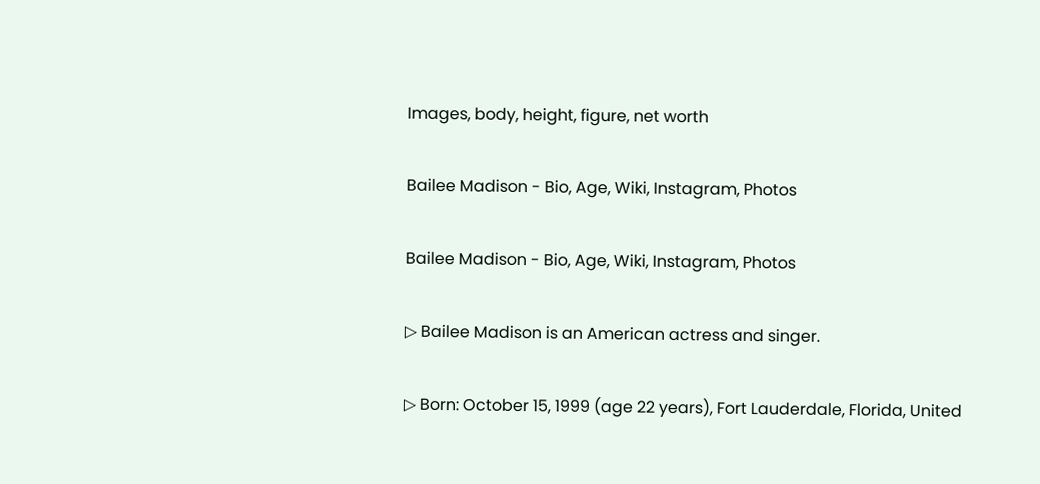Images, body, height, figure, net worth

Bailee Madison - Bio, Age, Wiki, Instagram, Photos

Bailee Madison - Bio, Age, Wiki, Instagram, Photos

▷ Bailee Madison is an American actress and singer.

▷ Born: October 15, 1999 (age 22 years), Fort Lauderdale, Florida, United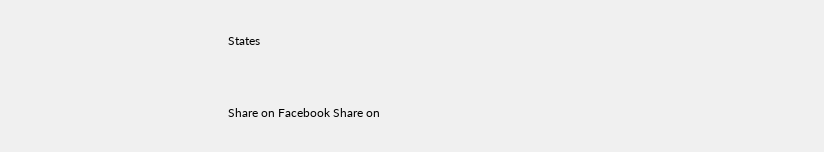States


Share on Facebook Share on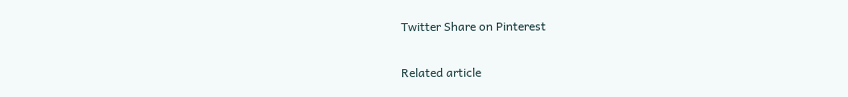Twitter Share on Pinterest


Related article